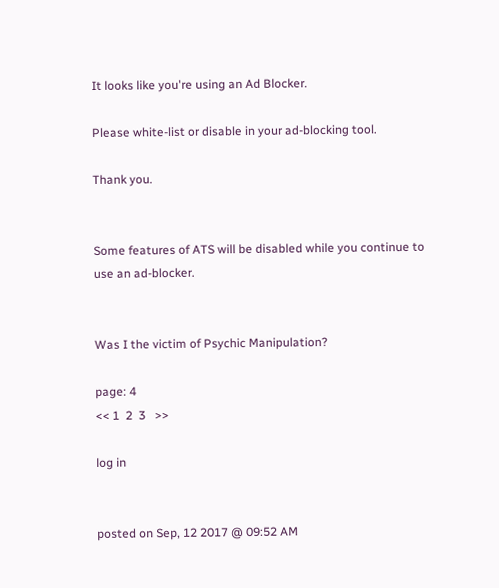It looks like you're using an Ad Blocker.

Please white-list or disable in your ad-blocking tool.

Thank you.


Some features of ATS will be disabled while you continue to use an ad-blocker.


Was I the victim of Psychic Manipulation?

page: 4
<< 1  2  3   >>

log in


posted on Sep, 12 2017 @ 09:52 AM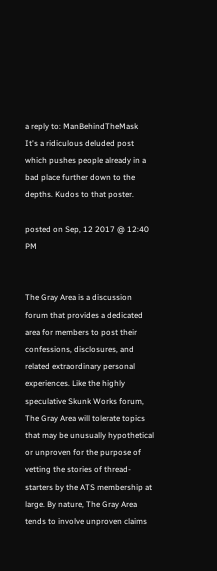a reply to: ManBehindTheMask
It's a ridiculous deluded post which pushes people already in a bad place further down to the depths. Kudos to that poster.

posted on Sep, 12 2017 @ 12:40 PM


The Gray Area is a discussion forum that provides a dedicated area for members to post their confessions, disclosures, and related extraordinary personal experiences. Like the highly speculative Skunk Works forum, The Gray Area will tolerate topics that may be unusually hypothetical or unproven for the purpose of vetting the stories of thread-starters by the ATS membership at large. By nature, The Gray Area tends to involve unproven claims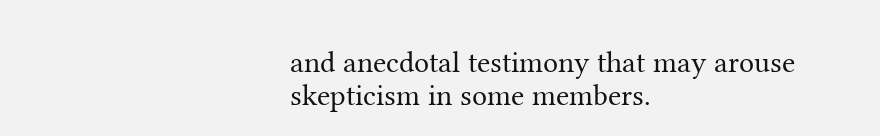and anecdotal testimony that may arouse skepticism in some members.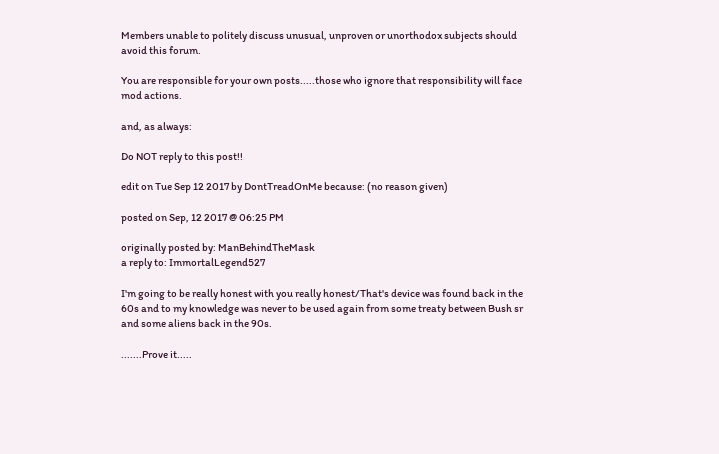Members unable to politely discuss unusual, unproven or unorthodox subjects should avoid this forum.

You are responsible for your own posts.....those who ignore that responsibility will face mod actions.

and, as always:

Do NOT reply to this post!!

edit on Tue Sep 12 2017 by DontTreadOnMe because: (no reason given)

posted on Sep, 12 2017 @ 06:25 PM

originally posted by: ManBehindTheMask
a reply to: ImmortalLegend527

I'm going to be really honest with you really honest/That's device was found back in the 60s and to my knowledge was never to be used again from some treaty between Bush sr and some aliens back in the 90s.

.......Prove it.....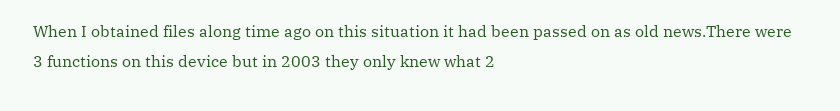When I obtained files along time ago on this situation it had been passed on as old news.There were 3 functions on this device but in 2003 they only knew what 2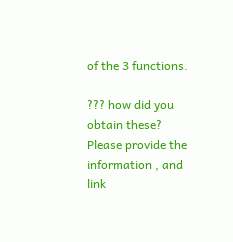of the 3 functions.

??? how did you obtain these? Please provide the information , and link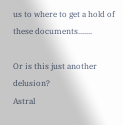us to where to get a hold of these documents.......

Or is this just another delusion?
Astral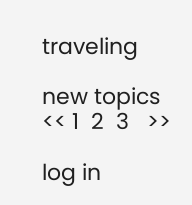traveling

new topics
<< 1  2  3   >>

log in